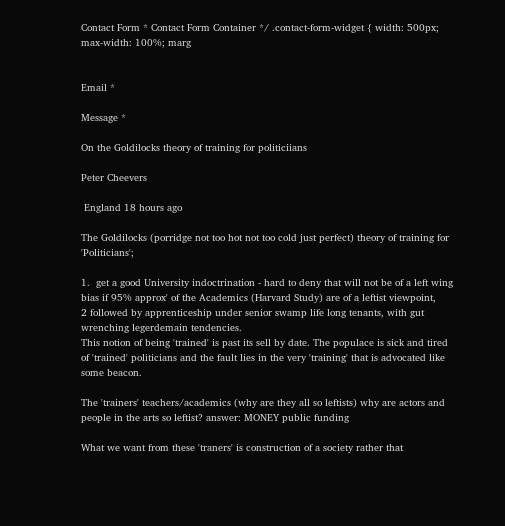Contact Form * Contact Form Container */ .contact-form-widget { width: 500px; max-width: 100%; marg


Email *

Message *

On the Goldilocks theory of training for politiciians

Peter Cheevers

 England 18 hours ago

The Goldilocks (porridge not too hot not too cold just perfect) theory of training for 'Politicians';

1.  get a good University indoctrination - hard to deny that will not be of a left wing bias if 95% approx' of the Academics (Harvard Study) are of a leftist viewpoint,
2 followed by apprenticeship under senior swamp life long tenants, with gut wrenching legerdemain tendencies.
This notion of being 'trained' is past its sell by date. The populace is sick and tired of 'trained' politicians and the fault lies in the very 'training' that is advocated like some beacon.

The 'trainers' teachers/academics (why are they all so leftists) why are actors and people in the arts so leftist? answer: MONEY public funding

What we want from these 'traners' is construction of a society rather that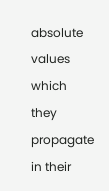absolute values which they propagate in their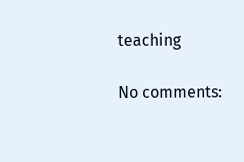teaching

No comments: